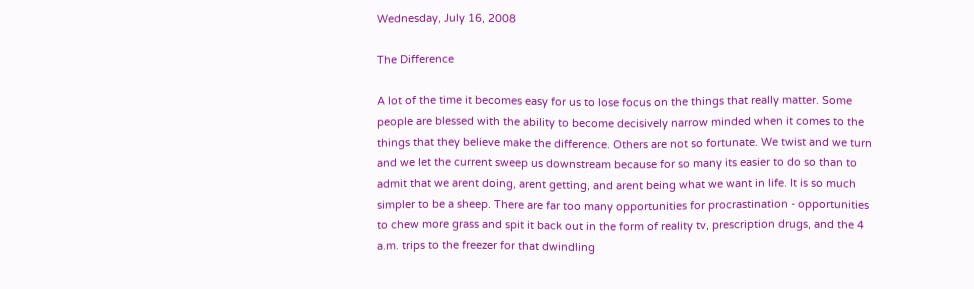Wednesday, July 16, 2008

The Difference

A lot of the time it becomes easy for us to lose focus on the things that really matter. Some people are blessed with the ability to become decisively narrow minded when it comes to the things that they believe make the difference. Others are not so fortunate. We twist and we turn and we let the current sweep us downstream because for so many its easier to do so than to admit that we arent doing, arent getting, and arent being what we want in life. It is so much simpler to be a sheep. There are far too many opportunities for procrastination - opportunities to chew more grass and spit it back out in the form of reality tv, prescription drugs, and the 4 a.m. trips to the freezer for that dwindling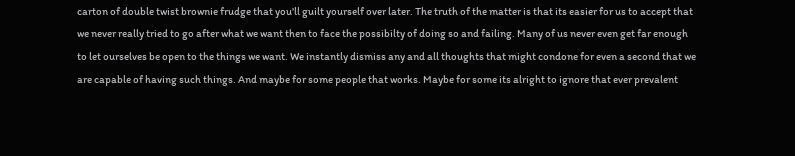carton of double twist brownie frudge that you'll guilt yourself over later. The truth of the matter is that its easier for us to accept that we never really tried to go after what we want then to face the possibilty of doing so and failing. Many of us never even get far enough to let ourselves be open to the things we want. We instantly dismiss any and all thoughts that might condone for even a second that we are capable of having such things. And maybe for some people that works. Maybe for some its alright to ignore that ever prevalent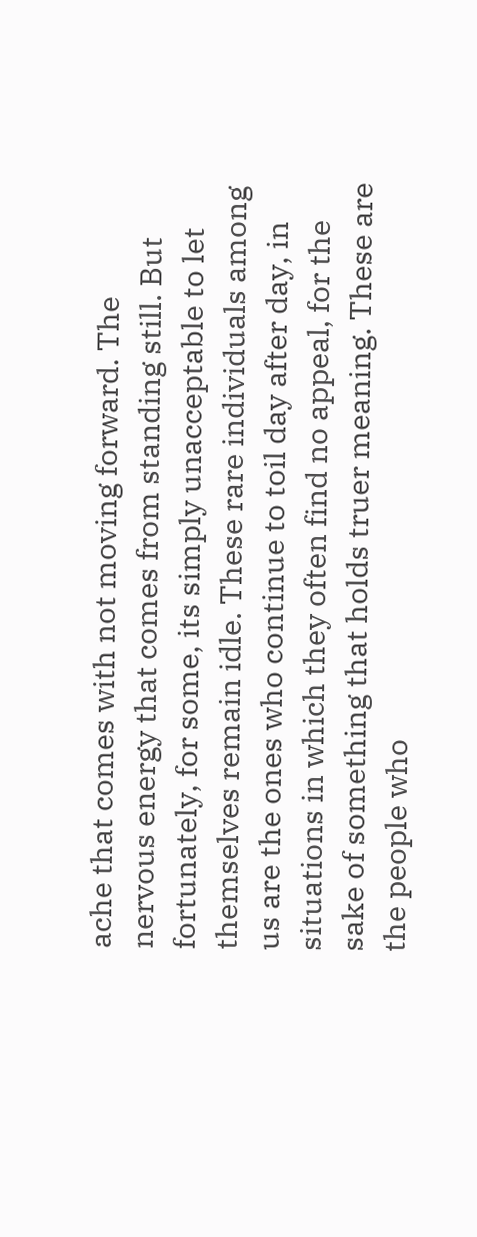ache that comes with not moving forward. The nervous energy that comes from standing still. But fortunately, for some, its simply unacceptable to let themselves remain idle. These rare individuals among us are the ones who continue to toil day after day, in situations in which they often find no appeal, for the sake of something that holds truer meaning. These are the people who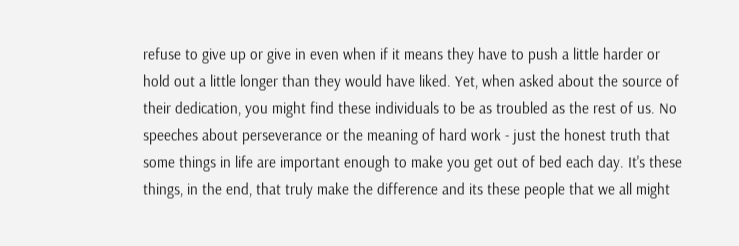refuse to give up or give in even when if it means they have to push a little harder or hold out a little longer than they would have liked. Yet, when asked about the source of their dedication, you might find these individuals to be as troubled as the rest of us. No speeches about perseverance or the meaning of hard work - just the honest truth that some things in life are important enough to make you get out of bed each day. It's these things, in the end, that truly make the difference and its these people that we all might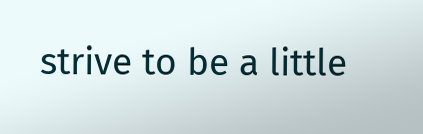strive to be a little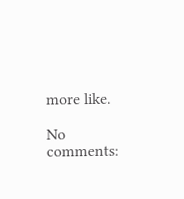more like.

No comments: